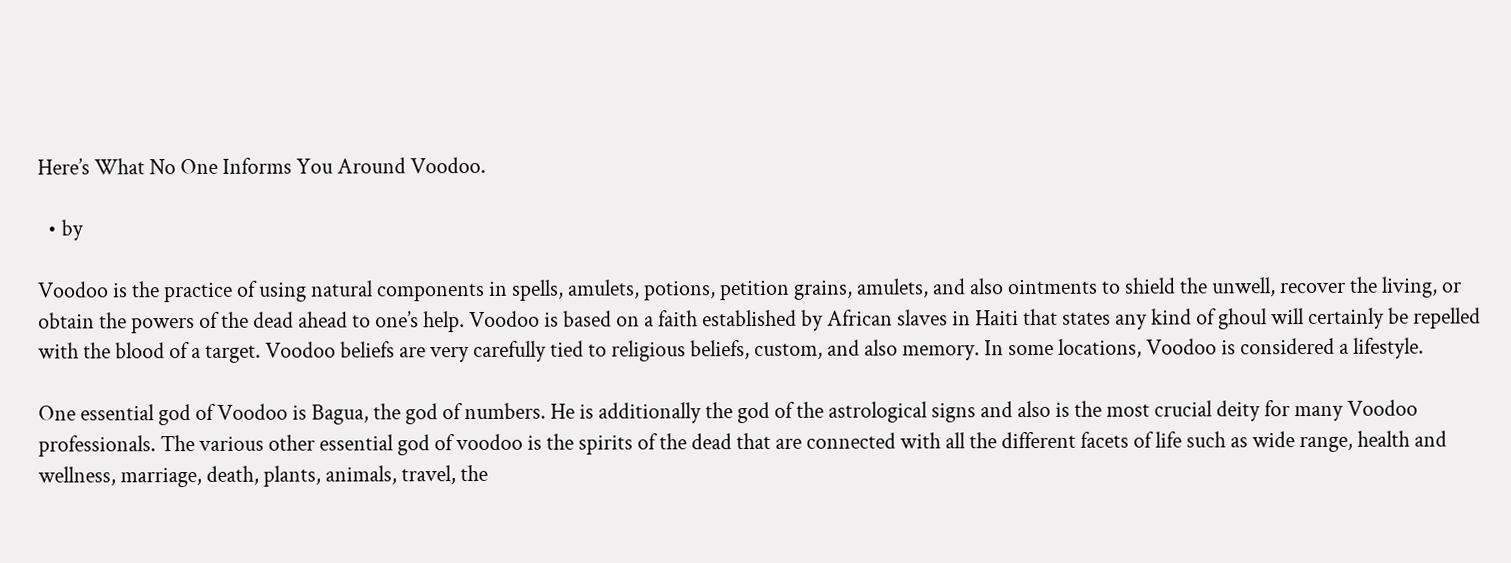Here’s What No One Informs You Around Voodoo.

  • by

Voodoo is the practice of using natural components in spells, amulets, potions, petition grains, amulets, and also ointments to shield the unwell, recover the living, or obtain the powers of the dead ahead to one’s help. Voodoo is based on a faith established by African slaves in Haiti that states any kind of ghoul will certainly be repelled with the blood of a target. Voodoo beliefs are very carefully tied to religious beliefs, custom, and also memory. In some locations, Voodoo is considered a lifestyle.

One essential god of Voodoo is Bagua, the god of numbers. He is additionally the god of the astrological signs and also is the most crucial deity for many Voodoo professionals. The various other essential god of voodoo is the spirits of the dead that are connected with all the different facets of life such as wide range, health and wellness, marriage, death, plants, animals, travel, the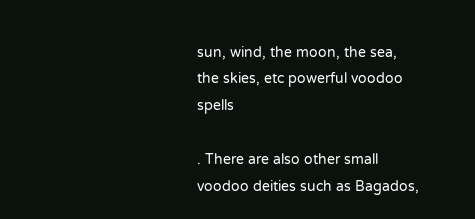sun, wind, the moon, the sea, the skies, etc powerful voodoo spells

. There are also other small voodoo deities such as Bagados,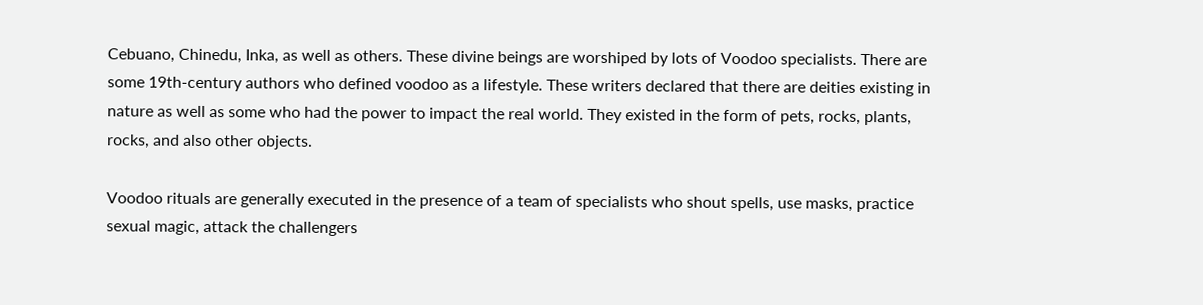Cebuano, Chinedu, Inka, as well as others. These divine beings are worshiped by lots of Voodoo specialists. There are some 19th-century authors who defined voodoo as a lifestyle. These writers declared that there are deities existing in nature as well as some who had the power to impact the real world. They existed in the form of pets, rocks, plants, rocks, and also other objects.

Voodoo rituals are generally executed in the presence of a team of specialists who shout spells, use masks, practice sexual magic, attack the challengers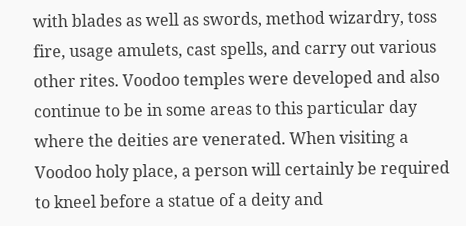with blades as well as swords, method wizardry, toss fire, usage amulets, cast spells, and carry out various other rites. Voodoo temples were developed and also continue to be in some areas to this particular day where the deities are venerated. When visiting a Voodoo holy place, a person will certainly be required to kneel before a statue of a deity and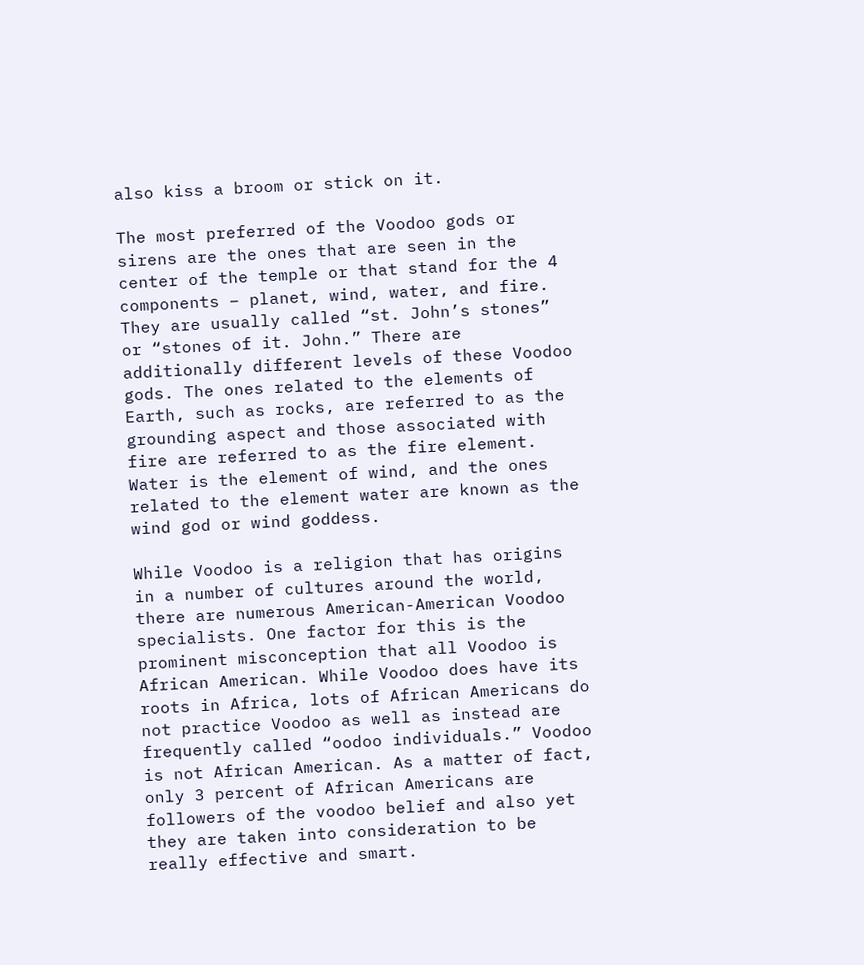also kiss a broom or stick on it.

The most preferred of the Voodoo gods or sirens are the ones that are seen in the center of the temple or that stand for the 4 components – planet, wind, water, and fire. They are usually called “st. John’s stones” or “stones of it. John.” There are additionally different levels of these Voodoo gods. The ones related to the elements of Earth, such as rocks, are referred to as the grounding aspect and those associated with fire are referred to as the fire element. Water is the element of wind, and the ones related to the element water are known as the wind god or wind goddess.

While Voodoo is a religion that has origins in a number of cultures around the world, there are numerous American-American Voodoo specialists. One factor for this is the prominent misconception that all Voodoo is African American. While Voodoo does have its roots in Africa, lots of African Americans do not practice Voodoo as well as instead are frequently called “oodoo individuals.” Voodoo is not African American. As a matter of fact, only 3 percent of African Americans are followers of the voodoo belief and also yet they are taken into consideration to be really effective and smart.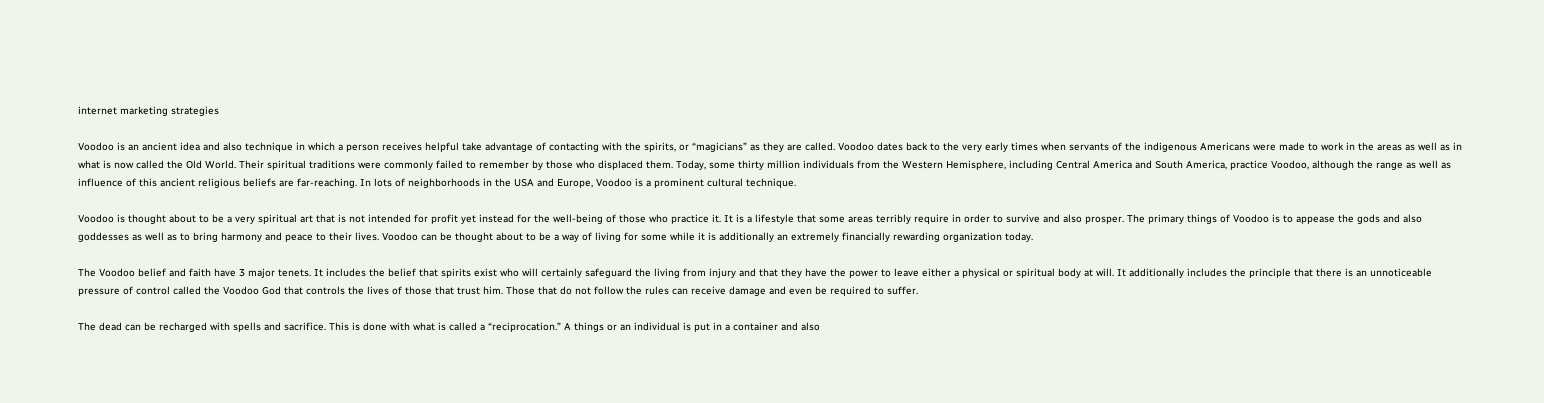internet marketing strategies

Voodoo is an ancient idea and also technique in which a person receives helpful take advantage of contacting with the spirits, or “magicians” as they are called. Voodoo dates back to the very early times when servants of the indigenous Americans were made to work in the areas as well as in what is now called the Old World. Their spiritual traditions were commonly failed to remember by those who displaced them. Today, some thirty million individuals from the Western Hemisphere, including Central America and South America, practice Voodoo, although the range as well as influence of this ancient religious beliefs are far-reaching. In lots of neighborhoods in the USA and Europe, Voodoo is a prominent cultural technique.

Voodoo is thought about to be a very spiritual art that is not intended for profit yet instead for the well-being of those who practice it. It is a lifestyle that some areas terribly require in order to survive and also prosper. The primary things of Voodoo is to appease the gods and also goddesses as well as to bring harmony and peace to their lives. Voodoo can be thought about to be a way of living for some while it is additionally an extremely financially rewarding organization today.

The Voodoo belief and faith have 3 major tenets. It includes the belief that spirits exist who will certainly safeguard the living from injury and that they have the power to leave either a physical or spiritual body at will. It additionally includes the principle that there is an unnoticeable pressure of control called the Voodoo God that controls the lives of those that trust him. Those that do not follow the rules can receive damage and even be required to suffer.

The dead can be recharged with spells and sacrifice. This is done with what is called a “reciprocation.” A things or an individual is put in a container and also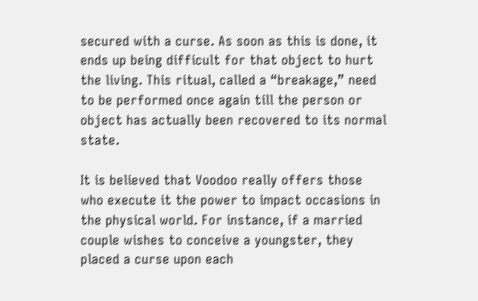secured with a curse. As soon as this is done, it ends up being difficult for that object to hurt the living. This ritual, called a “breakage,” need to be performed once again till the person or object has actually been recovered to its normal state.

It is believed that Voodoo really offers those who execute it the power to impact occasions in the physical world. For instance, if a married couple wishes to conceive a youngster, they placed a curse upon each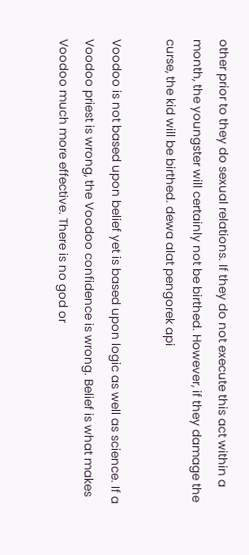other prior to they do sexual relations. If they do not execute this act within a month, the youngster will certainly not be birthed. However, if they damage the curse, the kid will be birthed. dewa alat pengorek api

Voodoo is not based upon belief yet is based upon logic as well as science. If a Voodoo priest is wrong, the Voodoo confidence is wrong. Belief is what makes Voodoo much more effective. There is no god or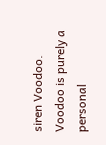siren Voodoo. Voodoo is purely a personal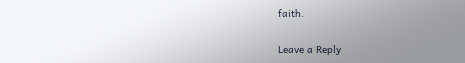faith.

Leave a Reply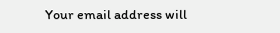Your email address will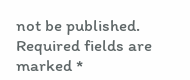not be published. Required fields are marked *